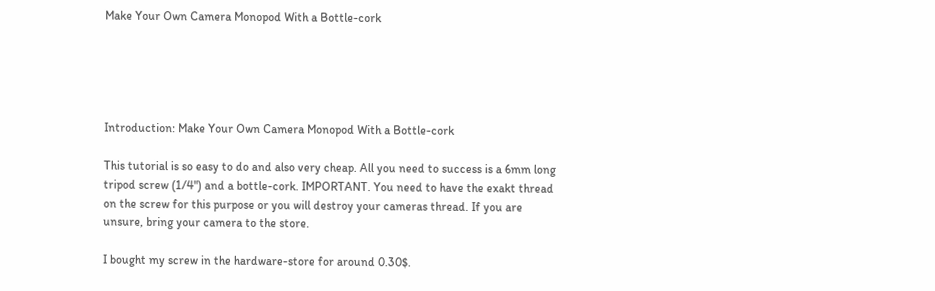Make Your Own Camera Monopod With a Bottle-cork





Introduction: Make Your Own Camera Monopod With a Bottle-cork

This tutorial is so easy to do and also very cheap. All you need to success is a 6mm long tripod screw (1/4") and a bottle-cork. IMPORTANT. You need to have the exakt thread on the screw for this purpose or you will destroy your cameras thread. If you are unsure, bring your camera to the store.

I bought my screw in the hardware-store for around 0.30$.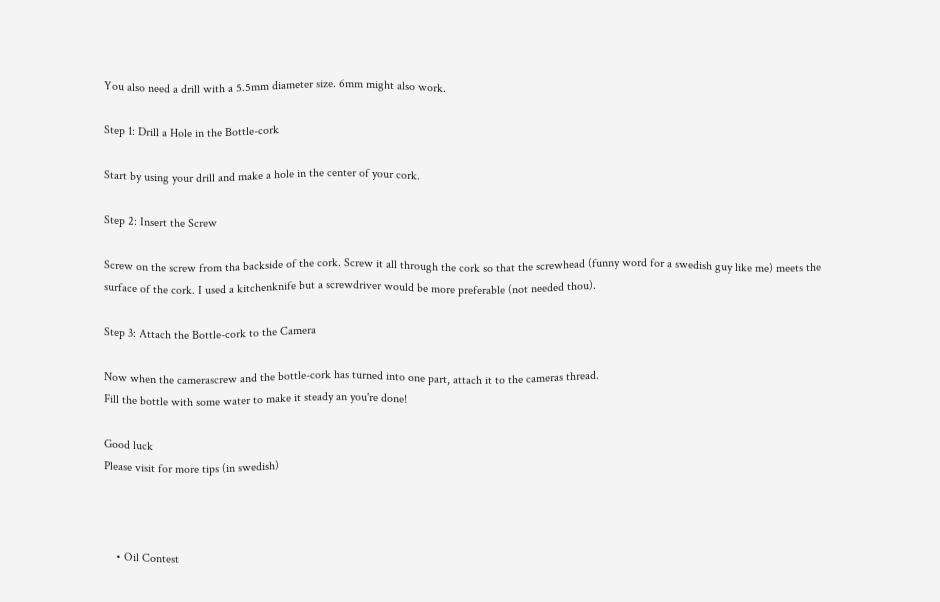You also need a drill with a 5.5mm diameter size. 6mm might also work.

Step 1: Drill a Hole in the Bottle-cork

Start by using your drill and make a hole in the center of your cork.

Step 2: Insert the Screw

Screw on the screw from tha backside of the cork. Screw it all through the cork so that the screwhead (funny word for a swedish guy like me) meets the surface of the cork. I used a kitchenknife but a screwdriver would be more preferable (not needed thou).

Step 3: Attach the Bottle-cork to the Camera

Now when the camerascrew and the bottle-cork has turned into one part, attach it to the cameras thread.
Fill the bottle with some water to make it steady an you're done!

Good luck
Please visit for more tips (in swedish)



    • Oil Contest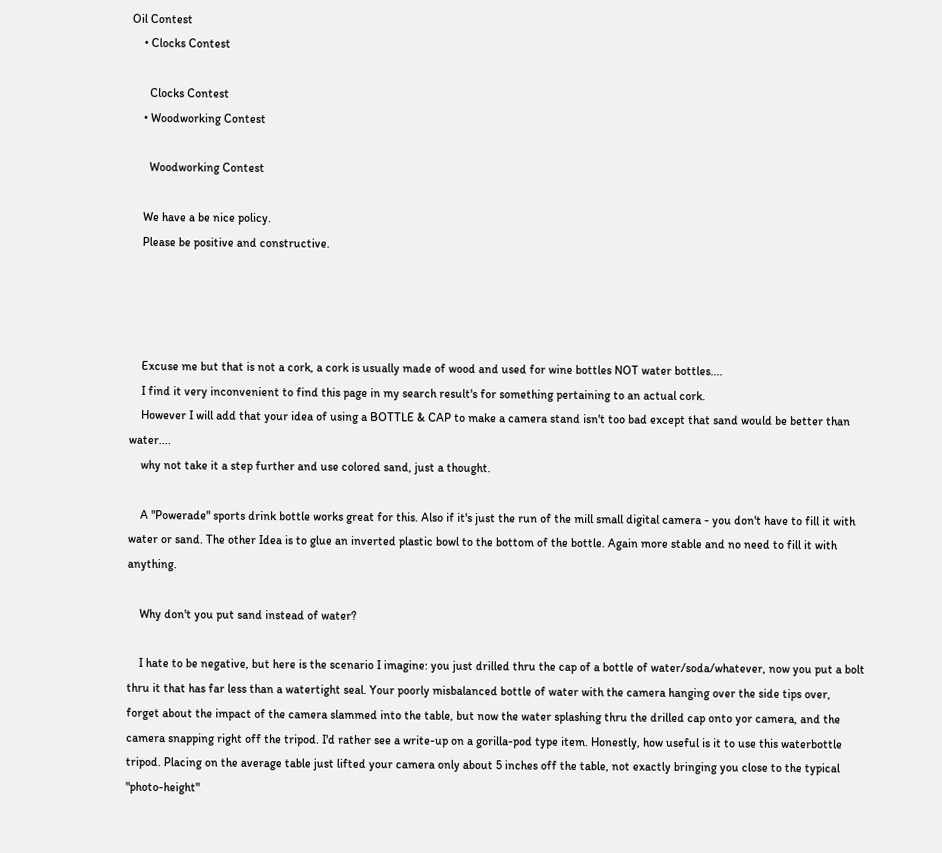Oil Contest
    • Clocks Contest

      Clocks Contest
    • Woodworking Contest

      Woodworking Contest

    We have a be nice policy.
    Please be positive and constructive.




    Excuse me but that is not a cork, a cork is usually made of wood and used for wine bottles NOT water bottles....
    I find it very inconvenient to find this page in my search result's for something pertaining to an actual cork.
    However I will add that your idea of using a BOTTLE & CAP to make a camera stand isn't too bad except that sand would be better than water....
    why not take it a step further and use colored sand, just a thought.

    A "Powerade" sports drink bottle works great for this. Also if it's just the run of the mill small digital camera - you don't have to fill it with water or sand. The other Idea is to glue an inverted plastic bowl to the bottom of the bottle. Again more stable and no need to fill it with anything.

    Why don't you put sand instead of water?

    I hate to be negative, but here is the scenario I imagine: you just drilled thru the cap of a bottle of water/soda/whatever, now you put a bolt thru it that has far less than a watertight seal. Your poorly misbalanced bottle of water with the camera hanging over the side tips over, forget about the impact of the camera slammed into the table, but now the water splashing thru the drilled cap onto yor camera, and the camera snapping right off the tripod. I'd rather see a write-up on a gorilla-pod type item. Honestly, how useful is it to use this waterbottle tripod. Placing on the average table just lifted your camera only about 5 inches off the table, not exactly bringing you close to the typical "photo-height"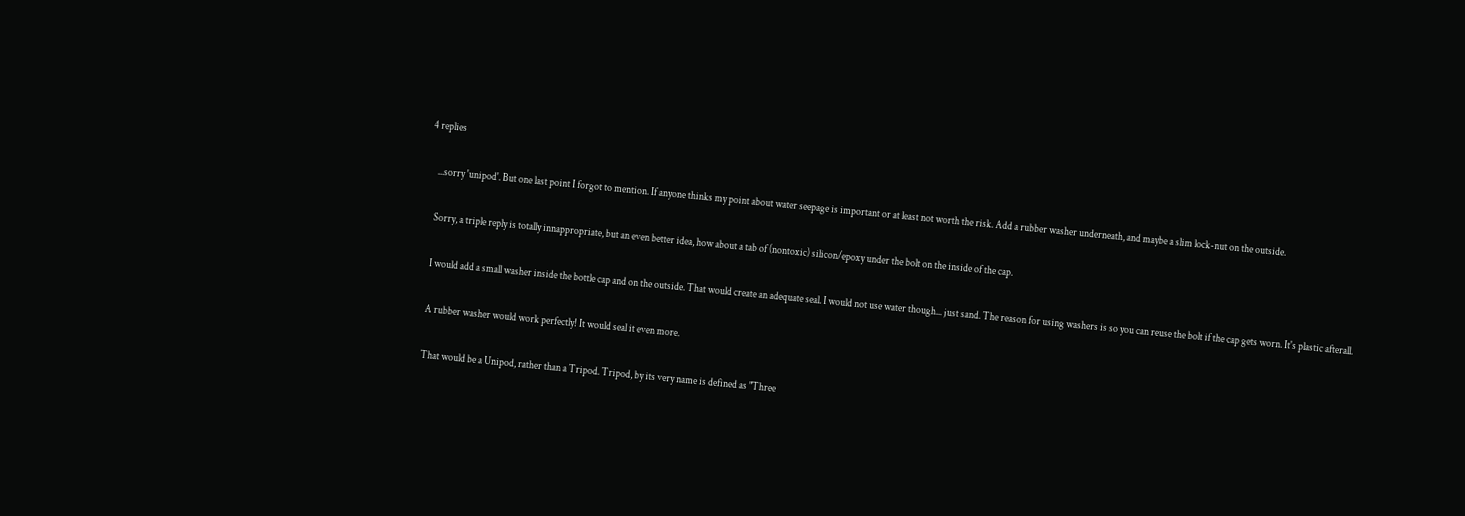4 replies

    ...sorry 'unipod'. But one last point I forgot to mention. If anyone thinks my point about water seepage is important or at least not worth the risk. Add a rubber washer underneath, and maybe a slim lock-nut on the outside.

    Sorry, a triple reply is totally innappropriate, but an even better idea, how about a tab of (nontoxic) silicon/epoxy under the bolt on the inside of the cap.

    I would add a small washer inside the bottle cap and on the outside. That would create an adequate seal. I would not use water though... just sand. The reason for using washers is so you can reuse the bolt if the cap gets worn. It's plastic afterall.

    A rubber washer would work perfectly! It would seal it even more.

    That would be a Unipod, rather than a Tripod. Tripod, by its very name is defined as "Three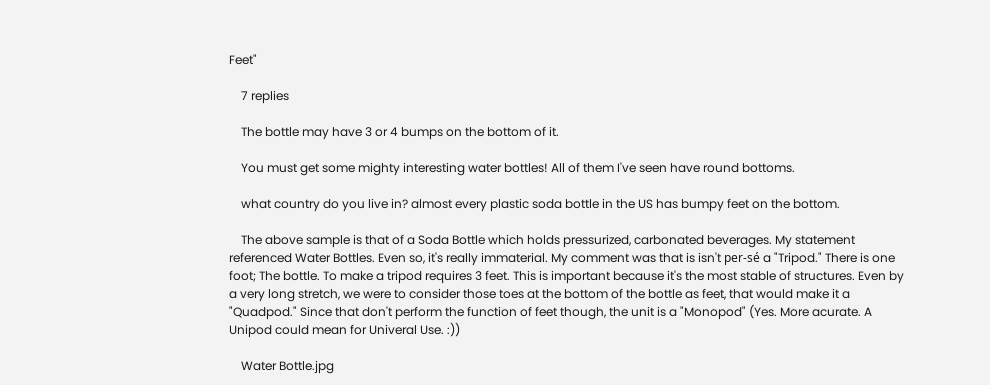Feet"

    7 replies

    The bottle may have 3 or 4 bumps on the bottom of it.

    You must get some mighty interesting water bottles! All of them I've seen have round bottoms.

    what country do you live in? almost every plastic soda bottle in the US has bumpy feet on the bottom.

    The above sample is that of a Soda Bottle which holds pressurized, carbonated beverages. My statement referenced Water Bottles. Even so, it's really immaterial. My comment was that is isn't per-sé a "Tripod." There is one foot; The bottle. To make a tripod requires 3 feet. This is important because it's the most stable of structures. Even by a very long stretch, we were to consider those toes at the bottom of the bottle as feet, that would make it a "Quadpod." Since that don't perform the function of feet though, the unit is a "Monopod" (Yes. More acurate. A Unipod could mean for Univeral Use. :))

    Water Bottle.jpg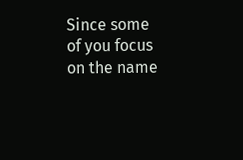Since some of you focus on the name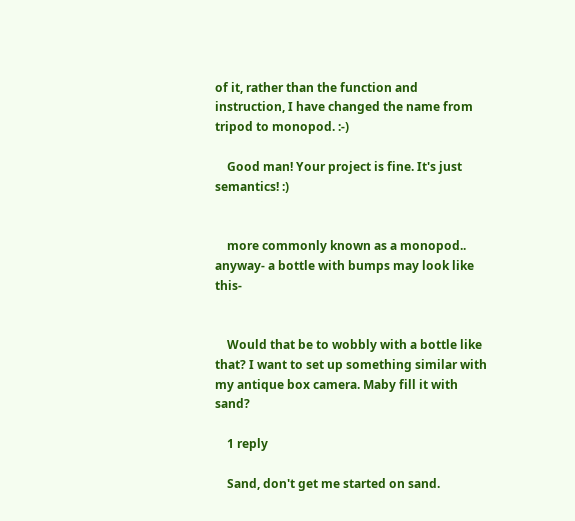of it, rather than the function and instruction, I have changed the name from tripod to monopod. :-)

    Good man! Your project is fine. It's just semantics! :)


    more commonly known as a monopod.. anyway- a bottle with bumps may look like this-


    Would that be to wobbly with a bottle like that? I want to set up something similar with my antique box camera. Maby fill it with sand?

    1 reply

    Sand, don't get me started on sand.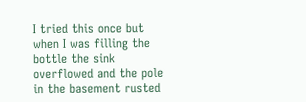I tried this once but when I was filling the bottle the sink overflowed and the pole in the basement rusted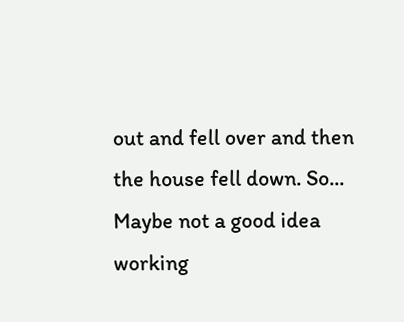out and fell over and then the house fell down. So... Maybe not a good idea working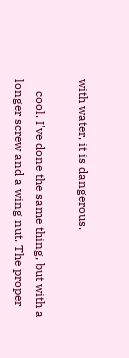with water, it is dangerous.

    cool. I've done the same thing, but with a longer screw and a wing nut. The proper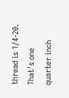thread is 1/4-20. That's one quarter inch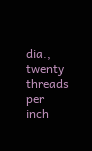dia., twenty threads per inch